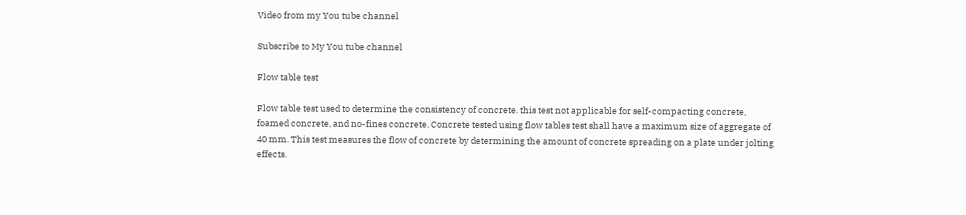Video from my You tube channel

Subscribe to My You tube channel

Flow table test

Flow table test used to determine the consistency of concrete. this test not applicable for self-compacting concrete, foamed concrete, and no-fines concrete. Concrete tested using flow tables test shall have a maximum size of aggregate of 40 mm. This test measures the flow of concrete by determining the amount of concrete spreading on a plate under jolting effects.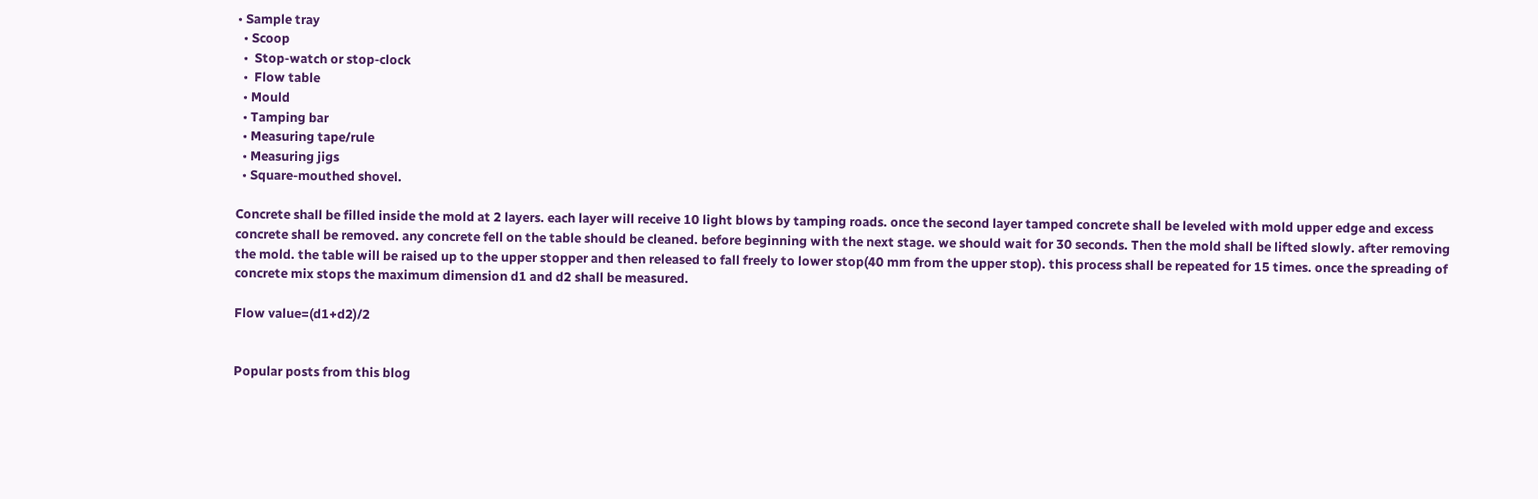• Sample tray
  • Scoop
  •  Stop-watch or stop-clock
  •  Flow table
  • Mould
  • Tamping bar
  • Measuring tape/rule
  • Measuring jigs
  • Square-mouthed shovel.

Concrete shall be filled inside the mold at 2 layers. each layer will receive 10 light blows by tamping roads. once the second layer tamped concrete shall be leveled with mold upper edge and excess concrete shall be removed. any concrete fell on the table should be cleaned. before beginning with the next stage. we should wait for 30 seconds. Then the mold shall be lifted slowly. after removing the mold. the table will be raised up to the upper stopper and then released to fall freely to lower stop(40 mm from the upper stop). this process shall be repeated for 15 times. once the spreading of concrete mix stops the maximum dimension d1 and d2 shall be measured.

Flow value=(d1+d2)/2


Popular posts from this blog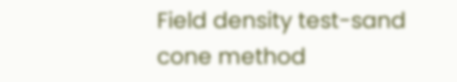Field density test-sand cone method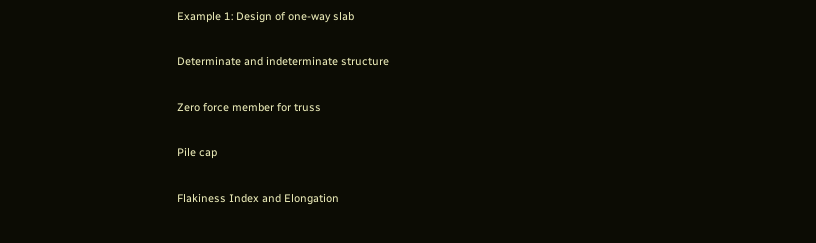Example 1: Design of one-way slab

Determinate and indeterminate structure

Zero force member for truss

Pile cap

Flakiness Index and Elongation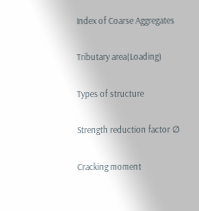Index of Coarse Aggregates

Tributary area(Loading)

Types of structure

Strength reduction factor ∅

Cracking moment